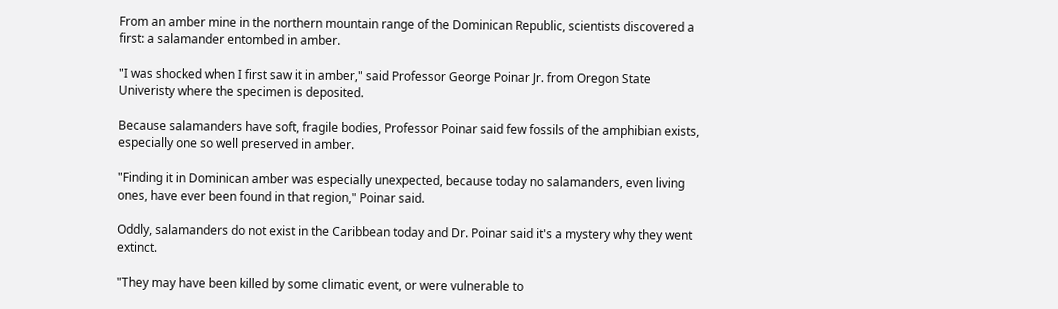From an amber mine in the northern mountain range of the Dominican Republic, scientists discovered a first: a salamander entombed in amber.

"I was shocked when I first saw it in amber," said Professor George Poinar Jr. from Oregon State Univeristy where the specimen is deposited.

Because salamanders have soft, fragile bodies, Professor Poinar said few fossils of the amphibian exists, especially one so well preserved in amber.

"Finding it in Dominican amber was especially unexpected, because today no salamanders, even living ones, have ever been found in that region," Poinar said.

Oddly, salamanders do not exist in the Caribbean today and Dr. Poinar said it's a mystery why they went extinct.

"They may have been killed by some climatic event, or were vulnerable to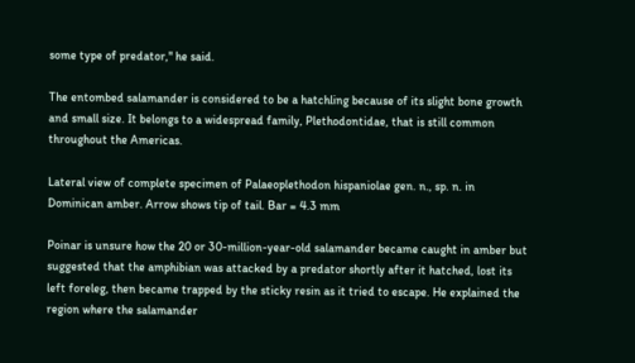some type of predator," he said.

The entombed salamander is considered to be a hatchling because of its slight bone growth and small size. It belongs to a widespread family, Plethodontidae, that is still common throughout the Americas.

Lateral view of complete specimen of Palaeoplethodon hispaniolae gen. n., sp. n. in Dominican amber. Arrow shows tip of tail. Bar = 4.3 mm

Poinar is unsure how the 20 or 30-million-year-old salamander became caught in amber but suggested that the amphibian was attacked by a predator shortly after it hatched, lost its left foreleg, then became trapped by the sticky resin as it tried to escape. He explained the region where the salamander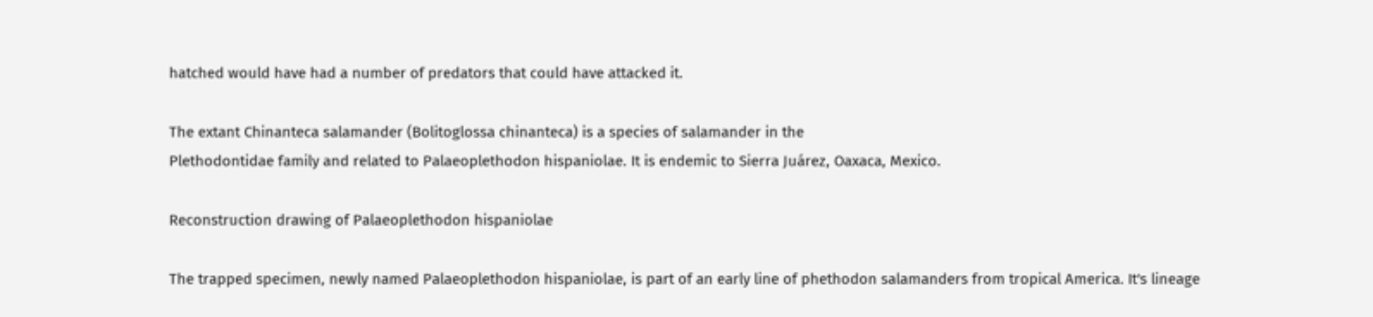hatched would have had a number of predators that could have attacked it.

The extant Chinanteca salamander (Bolitoglossa chinanteca) is a species of salamander in the
Plethodontidae family and related to Palaeoplethodon hispaniolae. It is endemic to Sierra Juárez, Oaxaca, Mexico.

Reconstruction drawing of Palaeoplethodon hispaniolae

The trapped specimen, newly named Palaeoplethodon hispaniolae, is part of an early line of phethodon salamanders from tropical America. It's lineage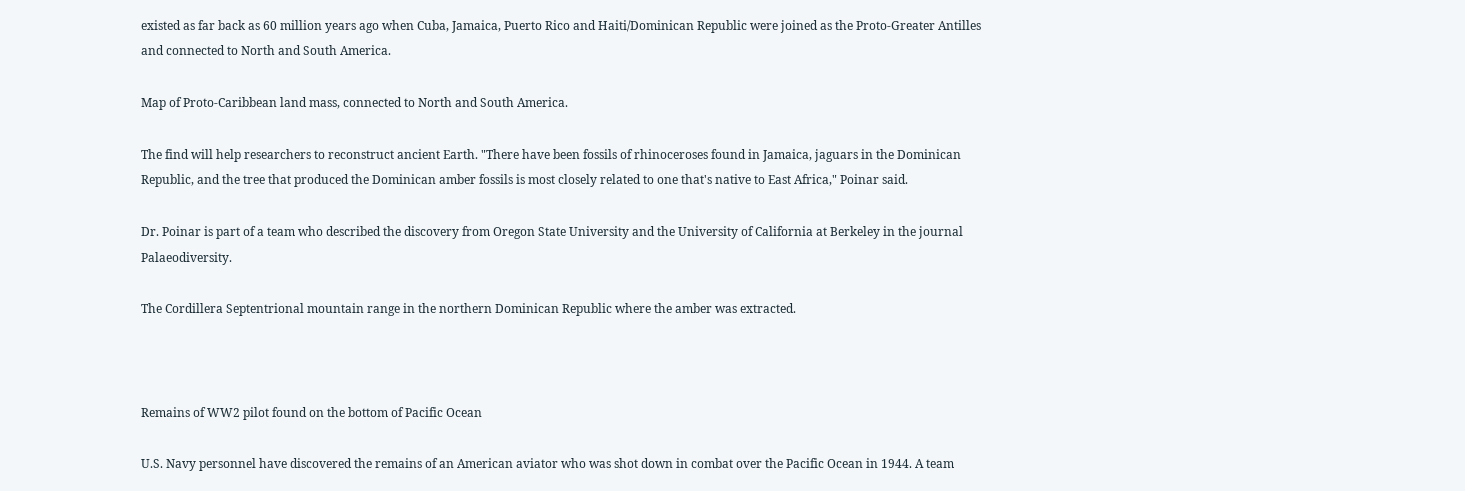existed as far back as 60 million years ago when Cuba, Jamaica, Puerto Rico and Haiti/Dominican Republic were joined as the Proto-Greater Antilles and connected to North and South America.

Map of Proto-Caribbean land mass, connected to North and South America.

The find will help researchers to reconstruct ancient Earth. "There have been fossils of rhinoceroses found in Jamaica, jaguars in the Dominican Republic, and the tree that produced the Dominican amber fossils is most closely related to one that's native to East Africa," Poinar said.

Dr. Poinar is part of a team who described the discovery from Oregon State University and the University of California at Berkeley in the journal Palaeodiversity.

The Cordillera Septentrional mountain range in the northern Dominican Republic where the amber was extracted.



Remains of WW2 pilot found on the bottom of Pacific Ocean

U.S. Navy personnel have discovered the remains of an American aviator who was shot down in combat over the Pacific Ocean in 1944. A team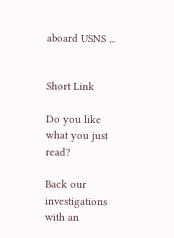aboard USNS ...


Short Link

Do you like what you just read?

Back our investigations with an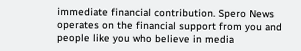immediate financial contribution. Spero News operates on the financial support from you and people like you who believe in media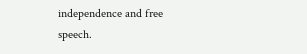independence and free speech.